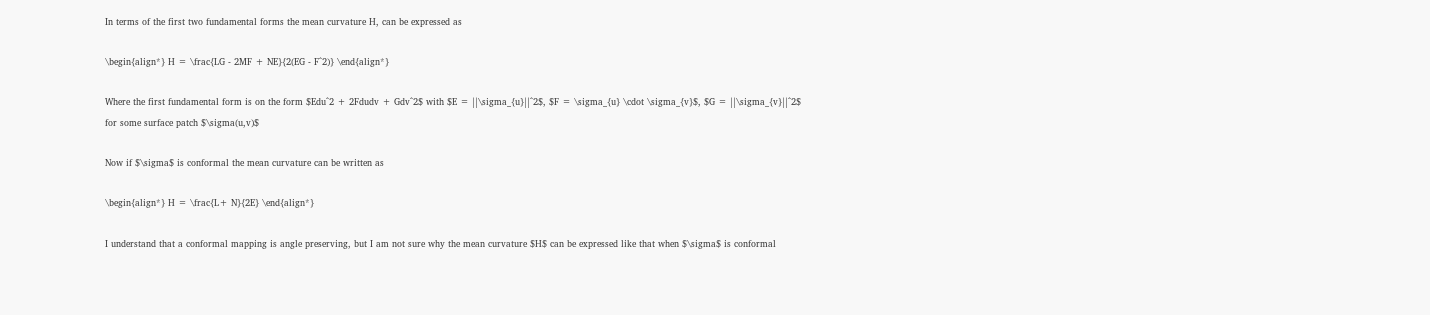In terms of the first two fundamental forms the mean curvature H, can be expressed as

\begin{align*} H = \frac{LG - 2MF + NE}{2(EG - F^2)} \end{align*}

Where the first fundamental form is on the form $Edu^2 + 2Fdudv + Gdv^2$ with $E = ||\sigma_{u}||^2$, $F = \sigma_{u} \cdot \sigma_{v}$, $G = ||\sigma_{v}||^2$ for some surface patch $\sigma(u,v)$

Now if $\sigma$ is conformal the mean curvature can be written as

\begin{align*} H = \frac{L+ N}{2E} \end{align*}

I understand that a conformal mapping is angle preserving, but I am not sure why the mean curvature $H$ can be expressed like that when $\sigma$ is conformal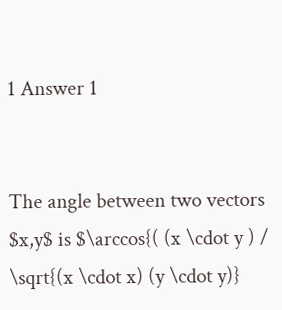1 Answer 1


The angle between two vectors $x,y$ is $\arccos{( (x \cdot y ) / \sqrt{(x \cdot x) (y \cdot y)}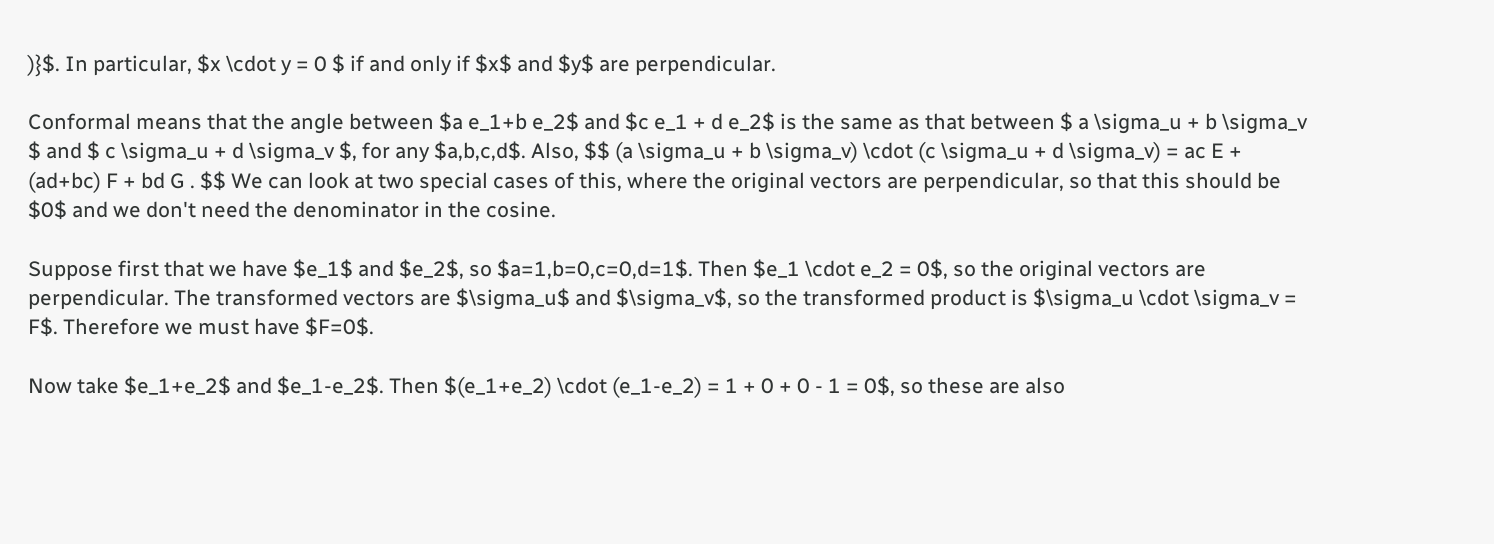)}$. In particular, $x \cdot y = 0 $ if and only if $x$ and $y$ are perpendicular.

Conformal means that the angle between $a e_1+b e_2$ and $c e_1 + d e_2$ is the same as that between $ a \sigma_u + b \sigma_v $ and $ c \sigma_u + d \sigma_v $, for any $a,b,c,d$. Also, $$ (a \sigma_u + b \sigma_v) \cdot (c \sigma_u + d \sigma_v) = ac E + (ad+bc) F + bd G . $$ We can look at two special cases of this, where the original vectors are perpendicular, so that this should be $0$ and we don't need the denominator in the cosine.

Suppose first that we have $e_1$ and $e_2$, so $a=1,b=0,c=0,d=1$. Then $e_1 \cdot e_2 = 0$, so the original vectors are perpendicular. The transformed vectors are $\sigma_u$ and $\sigma_v$, so the transformed product is $\sigma_u \cdot \sigma_v = F$. Therefore we must have $F=0$.

Now take $e_1+e_2$ and $e_1-e_2$. Then $(e_1+e_2) \cdot (e_1-e_2) = 1 + 0 + 0 - 1 = 0$, so these are also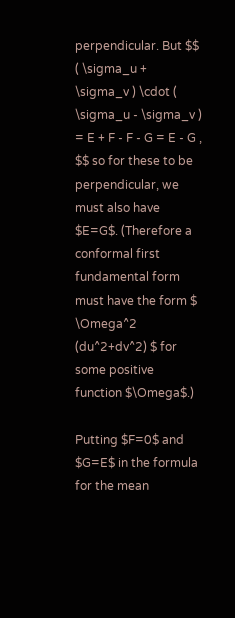perpendicular. But $$ ( \sigma_u + \sigma_v ) \cdot ( \sigma_u - \sigma_v ) = E + F - F - G = E - G , $$ so for these to be perpendicular, we must also have $E=G$. (Therefore a conformal first fundamental form must have the form $ \Omega^2 (du^2+dv^2) $ for some positive function $\Omega$.)

Putting $F=0$ and $G=E$ in the formula for the mean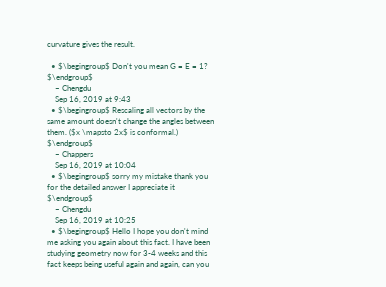curvature gives the result.

  • $\begingroup$ Don't you mean G = E = 1? $\endgroup$
    – Chengdu
    Sep 16, 2019 at 9:43
  • $\begingroup$ Rescaling all vectors by the same amount doesn't change the angles between them. ($x \mapsto 2x$ is conformal.) $\endgroup$
    – Chappers
    Sep 16, 2019 at 10:04
  • $\begingroup$ sorry my mistake thank you for the detailed answer I appreciate it $\endgroup$
    – Chengdu
    Sep 16, 2019 at 10:25
  • $\begingroup$ Hello I hope you don't mind me asking you again about this fact. I have been studying geometry now for 3-4 weeks and this fact keeps being useful again and again, can you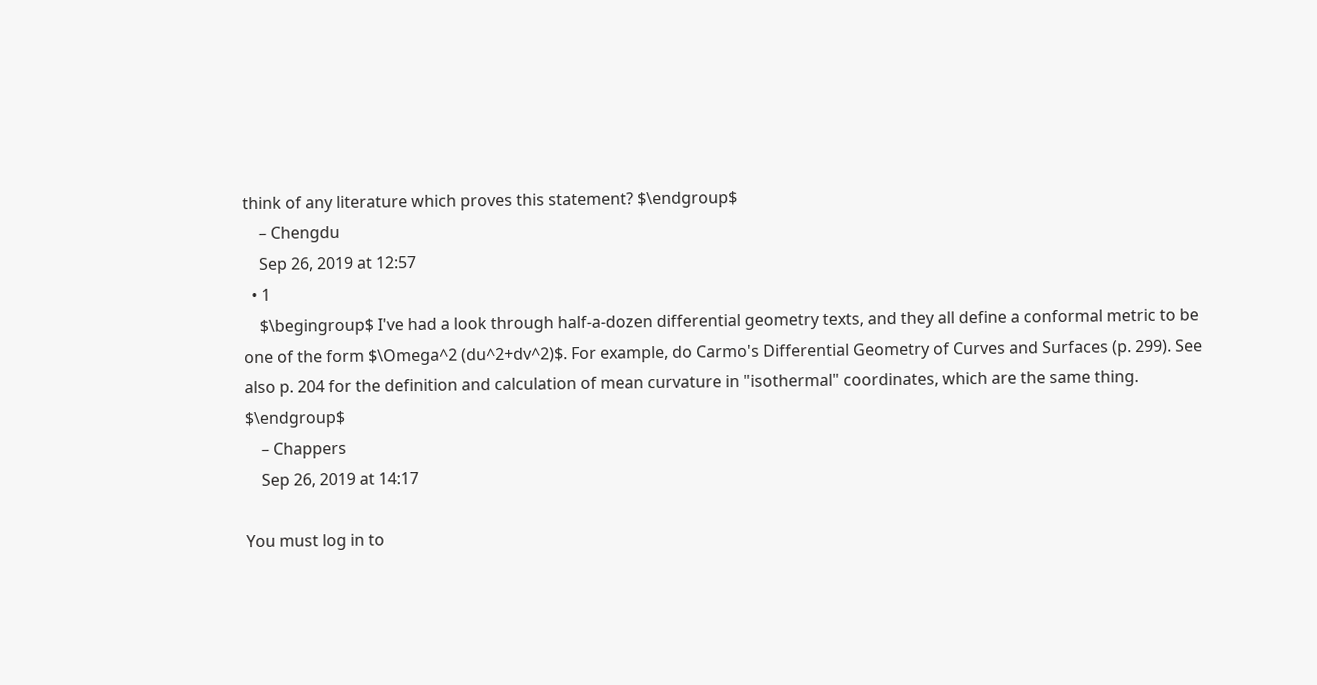think of any literature which proves this statement? $\endgroup$
    – Chengdu
    Sep 26, 2019 at 12:57
  • 1
    $\begingroup$ I've had a look through half-a-dozen differential geometry texts, and they all define a conformal metric to be one of the form $\Omega^2 (du^2+dv^2)$. For example, do Carmo's Differential Geometry of Curves and Surfaces (p. 299). See also p. 204 for the definition and calculation of mean curvature in "isothermal" coordinates, which are the same thing. $\endgroup$
    – Chappers
    Sep 26, 2019 at 14:17

You must log in to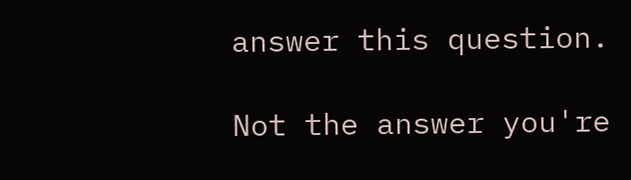answer this question.

Not the answer you're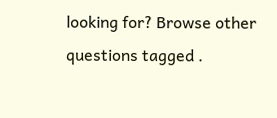looking for? Browse other questions tagged .